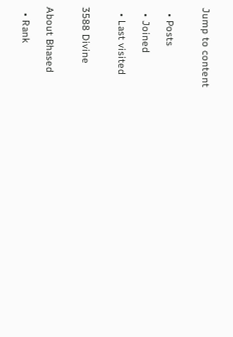Jump to content


  • Posts

  • Joined

  • Last visited


3588 Divine


About Bhased

  • Rank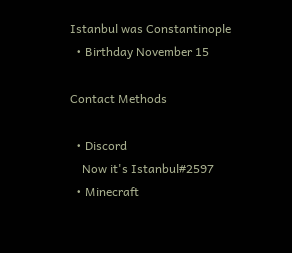Istanbul was Constantinople
  • Birthday November 15

Contact Methods

  • Discord
    Now it's Istanbul#2597
  • Minecraft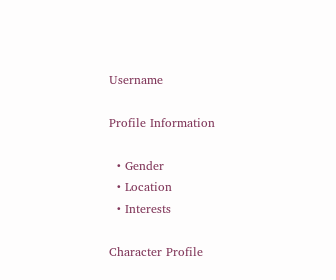Username

Profile Information

  • Gender
  • Location
  • Interests

Character Profile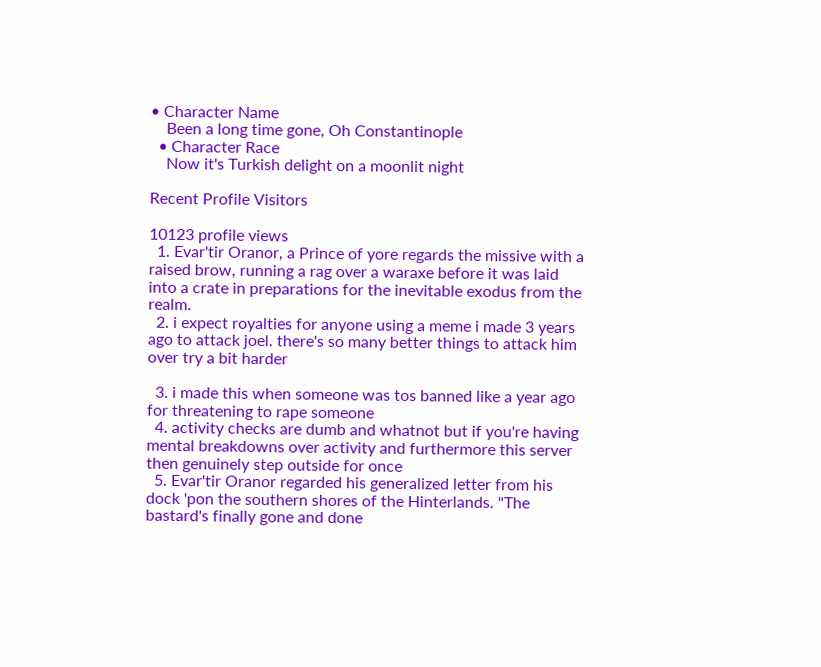• Character Name
    Been a long time gone, Oh Constantinople
  • Character Race
    Now it's Turkish delight on a moonlit night

Recent Profile Visitors

10123 profile views
  1. Evar'tir Oranor, a Prince of yore regards the missive with a raised brow, running a rag over a waraxe before it was laid into a crate in preparations for the inevitable exodus from the realm.
  2. i expect royalties for anyone using a meme i made 3 years ago to attack joel. there's so many better things to attack him over try a bit harder

  3. i made this when someone was tos banned like a year ago for threatening to rape someone
  4. activity checks are dumb and whatnot but if you're having mental breakdowns over activity and furthermore this server then genuinely step outside for once
  5. Evar'tir Oranor regarded his generalized letter from his dock 'pon the southern shores of the Hinterlands. "The bastard's finally gone and done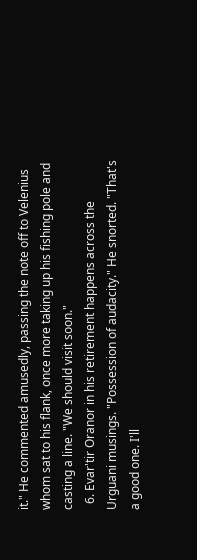it." He commented amusedly, passing the note off to Velenius whom sat to his flank, once more taking up his fishing pole and casting a line. "We should visit soon."
  6. Evar'tir Oranor in his retirement happens across the Urguani musings. "Possession of audacity." He snorted. "That's a good one. I'll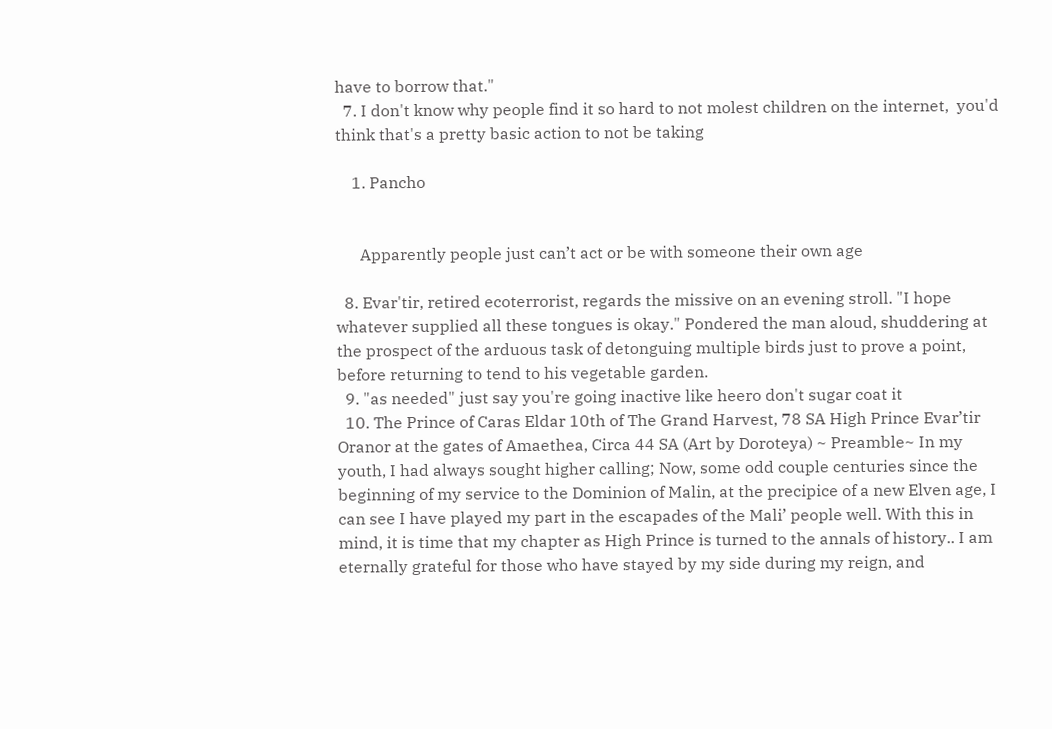have to borrow that."
  7. I don't know why people find it so hard to not molest children on the internet,  you'd think that's a pretty basic action to not be taking

    1. Pancho


      Apparently people just can’t act or be with someone their own age

  8. Evar'tir, retired ecoterrorist, regards the missive on an evening stroll. "I hope whatever supplied all these tongues is okay." Pondered the man aloud, shuddering at the prospect of the arduous task of detonguing multiple birds just to prove a point, before returning to tend to his vegetable garden.
  9. "as needed" just say you're going inactive like heero don't sugar coat it
  10. The Prince of Caras Eldar 10th of The Grand Harvest, 78 SA High Prince Evar’tir Oranor at the gates of Amaethea, Circa 44 SA (Art by Doroteya) ~ Preamble~ In my youth, I had always sought higher calling; Now, some odd couple centuries since the beginning of my service to the Dominion of Malin, at the precipice of a new Elven age, I can see I have played my part in the escapades of the Mali’ people well. With this in mind, it is time that my chapter as High Prince is turned to the annals of history.. I am eternally grateful for those who have stayed by my side during my reign, and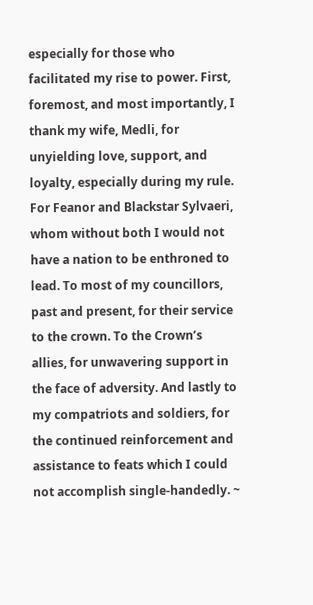especially for those who facilitated my rise to power. First, foremost, and most importantly, I thank my wife, Medli, for unyielding love, support, and loyalty, especially during my rule. For Feanor and Blackstar Sylvaeri, whom without both I would not have a nation to be enthroned to lead. To most of my councillors, past and present, for their service to the crown. To the Crown’s allies, for unwavering support in the face of adversity. And lastly to my compatriots and soldiers, for the continued reinforcement and assistance to feats which I could not accomplish single-handedly. ~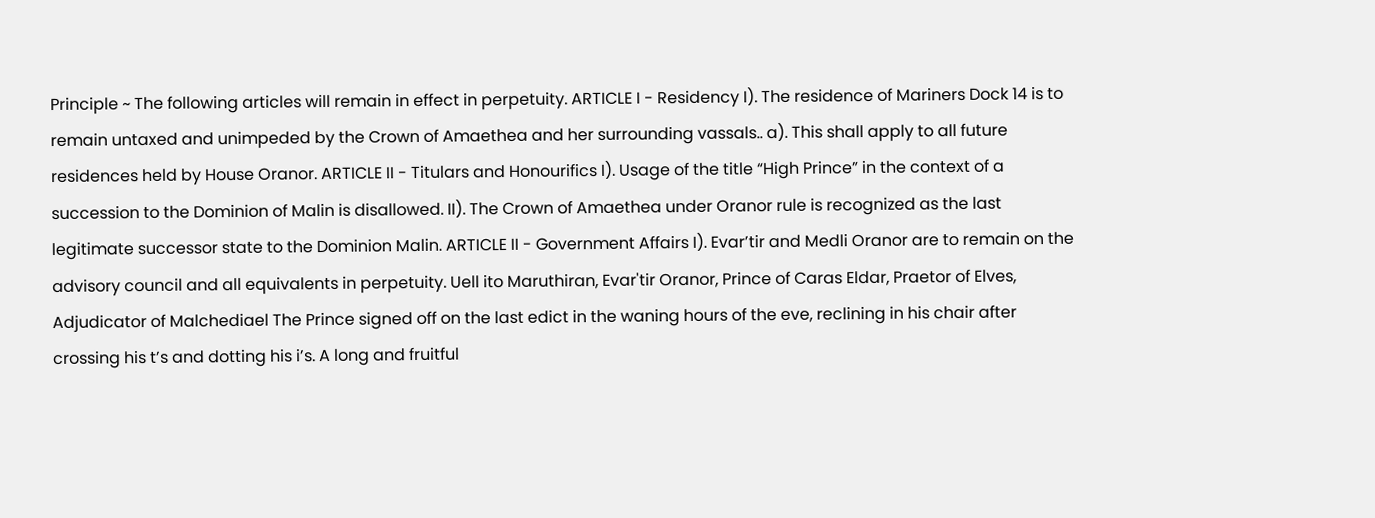Principle ~ The following articles will remain in effect in perpetuity. ARTICLE I - Residency I). The residence of Mariners Dock 14 is to remain untaxed and unimpeded by the Crown of Amaethea and her surrounding vassals.. a). This shall apply to all future residences held by House Oranor. ARTICLE II - Titulars and Honourifics I). Usage of the title “High Prince” in the context of a succession to the Dominion of Malin is disallowed. II). The Crown of Amaethea under Oranor rule is recognized as the last legitimate successor state to the Dominion Malin. ARTICLE II - Government Affairs I). Evar’tir and Medli Oranor are to remain on the advisory council and all equivalents in perpetuity. Uell ito Maruthiran, Evar'tir Oranor, Prince of Caras Eldar, Praetor of Elves, Adjudicator of Malchediael The Prince signed off on the last edict in the waning hours of the eve, reclining in his chair after crossing his t’s and dotting his i’s. A long and fruitful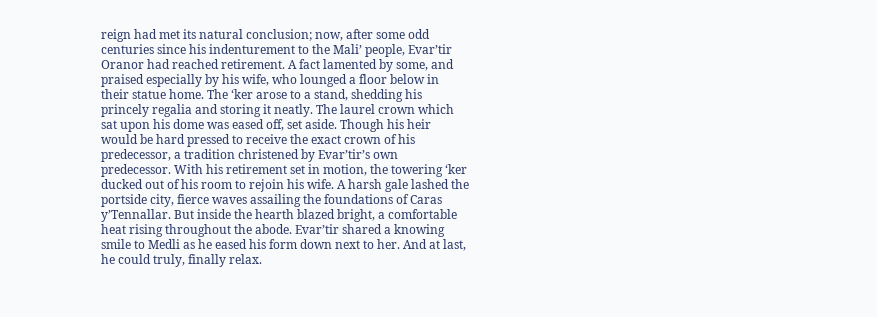reign had met its natural conclusion; now, after some odd centuries since his indenturement to the Mali’ people, Evar’tir Oranor had reached retirement. A fact lamented by some, and praised especially by his wife, who lounged a floor below in their statue home. The ‘ker arose to a stand, shedding his princely regalia and storing it neatly. The laurel crown which sat upon his dome was eased off, set aside. Though his heir would be hard pressed to receive the exact crown of his predecessor, a tradition christened by Evar’tir’s own predecessor. With his retirement set in motion, the towering ‘ker ducked out of his room to rejoin his wife. A harsh gale lashed the portside city, fierce waves assailing the foundations of Caras y’Tennallar. But inside the hearth blazed bright, a comfortable heat rising throughout the abode. Evar’tir shared a knowing smile to Medli as he eased his form down next to her. And at last, he could truly, finally relax.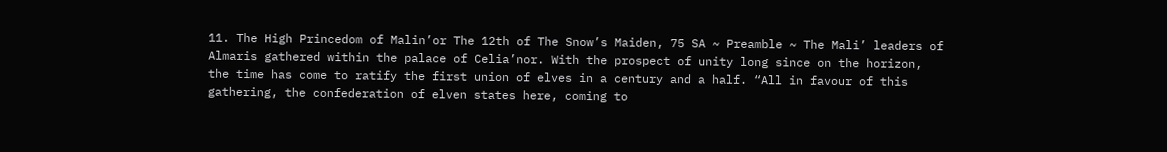11. The High Princedom of Malin’or The 12th of The Snow’s Maiden, 75 SA ~ Preamble ~ The Mali’ leaders of Almaris gathered within the palace of Celia’nor. With the prospect of unity long since on the horizon, the time has come to ratify the first union of elves in a century and a half. “All in favour of this gathering, the confederation of elven states here, coming to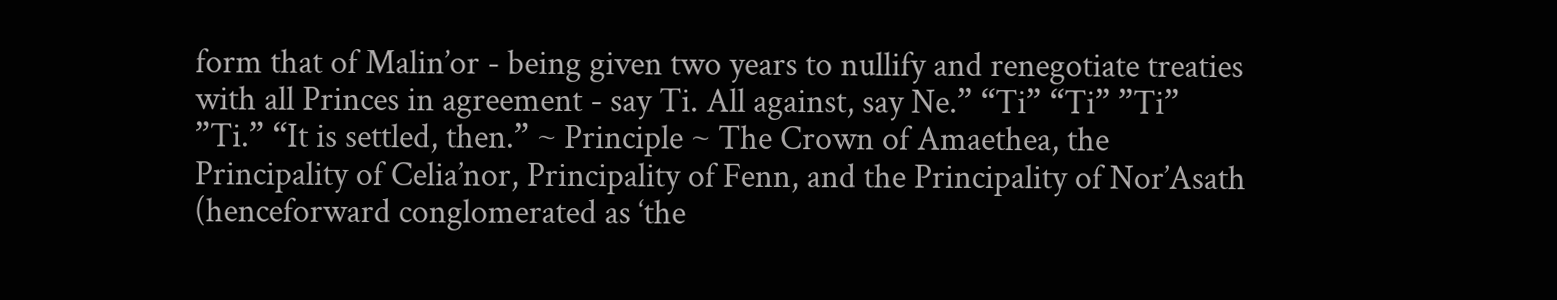form that of Malin’or - being given two years to nullify and renegotiate treaties with all Princes in agreement - say Ti. All against, say Ne.” “Ti” “Ti” ”Ti” ”Ti.” “It is settled, then.” ~ Principle ~ The Crown of Amaethea, the Principality of Celia’nor, Principality of Fenn, and the Principality of Nor’Asath (henceforward conglomerated as ‘the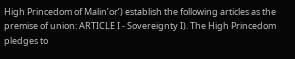High Princedom of Malin’or’) establish the following articles as the premise of union: ARTICLE I - Sovereignty I). The High Princedom pledges to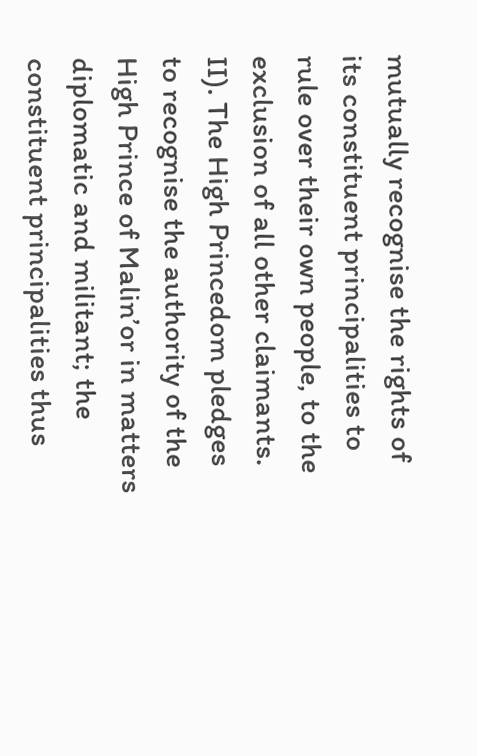mutually recognise the rights of its constituent principalities to rule over their own people, to the exclusion of all other claimants. II). The High Princedom pledges to recognise the authority of the High Prince of Malin’or in matters diplomatic and militant; the constituent principalities thus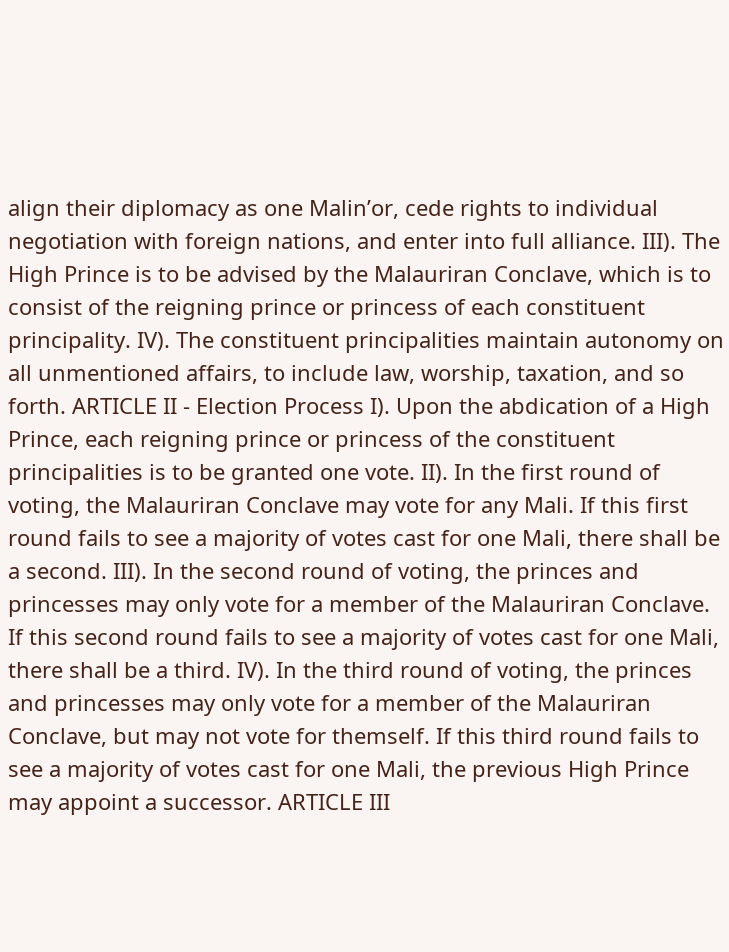align their diplomacy as one Malin’or, cede rights to individual negotiation with foreign nations, and enter into full alliance. III). The High Prince is to be advised by the Malauriran Conclave, which is to consist of the reigning prince or princess of each constituent principality. IV). The constituent principalities maintain autonomy on all unmentioned affairs, to include law, worship, taxation, and so forth. ARTICLE II - Election Process I). Upon the abdication of a High Prince, each reigning prince or princess of the constituent principalities is to be granted one vote. II). In the first round of voting, the Malauriran Conclave may vote for any Mali. If this first round fails to see a majority of votes cast for one Mali, there shall be a second. III). In the second round of voting, the princes and princesses may only vote for a member of the Malauriran Conclave. If this second round fails to see a majority of votes cast for one Mali, there shall be a third. IV). In the third round of voting, the princes and princesses may only vote for a member of the Malauriran Conclave, but may not vote for themself. If this third round fails to see a majority of votes cast for one Mali, the previous High Prince may appoint a successor. ARTICLE III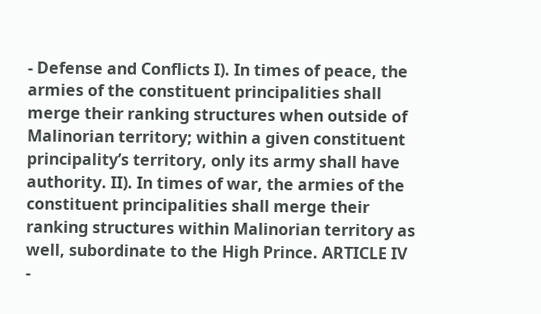- Defense and Conflicts I). In times of peace, the armies of the constituent principalities shall merge their ranking structures when outside of Malinorian territory; within a given constituent principality’s territory, only its army shall have authority. II). In times of war, the armies of the constituent principalities shall merge their ranking structures within Malinorian territory as well, subordinate to the High Prince. ARTICLE IV -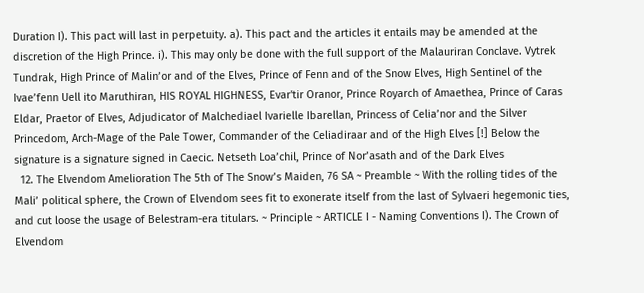Duration I). This pact will last in perpetuity. a). This pact and the articles it entails may be amended at the discretion of the High Prince. i). This may only be done with the full support of the Malauriran Conclave. Vytrek Tundrak, High Prince of Malin’or and of the Elves, Prince of Fenn and of the Snow Elves, High Sentinel of the Ivae’fenn Uell ito Maruthiran, HIS ROYAL HIGHNESS, Evar'tir Oranor, Prince Royarch of Amaethea, Prince of Caras Eldar, Praetor of Elves, Adjudicator of Malchediael Ivarielle Ibarellan, Princess of Celia’nor and the Silver Princedom, Arch-Mage of the Pale Tower, Commander of the Celiadiraar and of the High Elves [!] Below the signature is a signature signed in Caecic. Netseth Loa’chil, Prince of Nor’asath and of the Dark Elves
  12. The Elvendom Amelioration The 5th of The Snow’s Maiden, 76 SA ~ Preamble ~ With the rolling tides of the Mali’ political sphere, the Crown of Elvendom sees fit to exonerate itself from the last of Sylvaeri hegemonic ties, and cut loose the usage of Belestram-era titulars. ~ Principle ~ ARTICLE I - Naming Conventions I). The Crown of Elvendom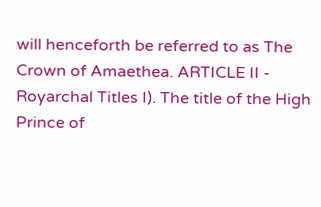will henceforth be referred to as The Crown of Amaethea. ARTICLE II - Royarchal Titles I). The title of the High Prince of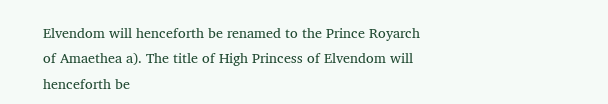Elvendom will henceforth be renamed to the Prince Royarch of Amaethea a). The title of High Princess of Elvendom will henceforth be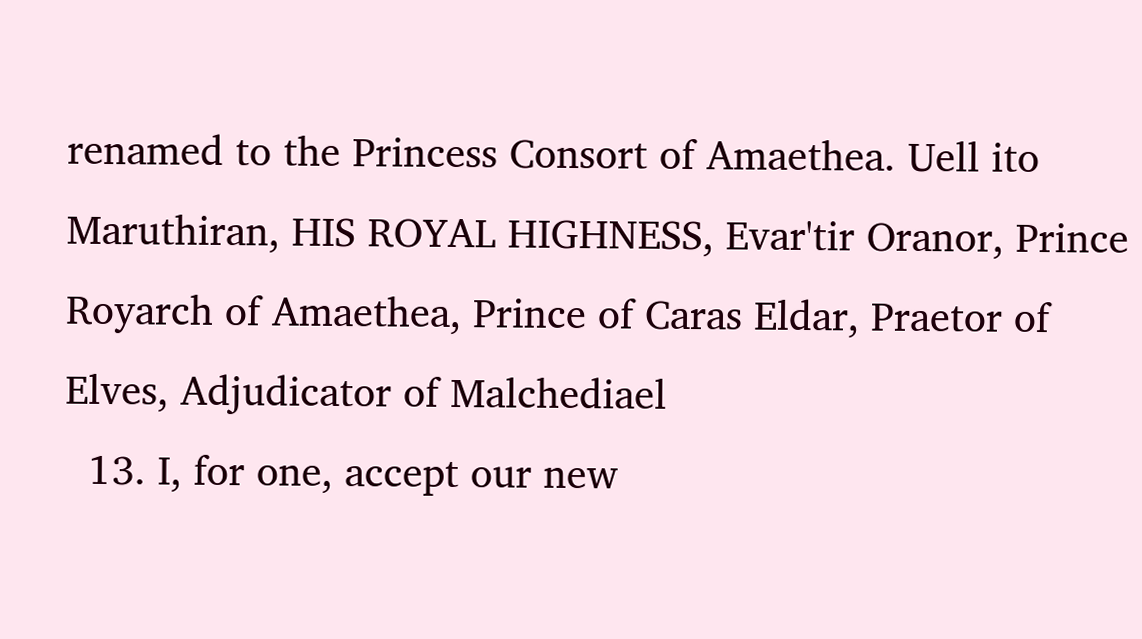renamed to the Princess Consort of Amaethea. Uell ito Maruthiran, HIS ROYAL HIGHNESS, Evar'tir Oranor, Prince Royarch of Amaethea, Prince of Caras Eldar, Praetor of Elves, Adjudicator of Malchediael
  13. I, for one, accept our new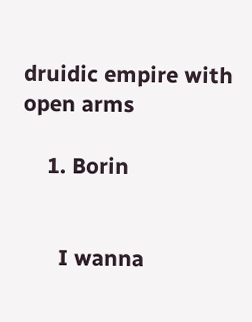druidic empire with open arms

    1. Borin


      I wanna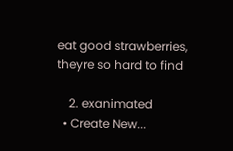eat good strawberries, theyre so hard to find

    2. exanimated
  • Create New...